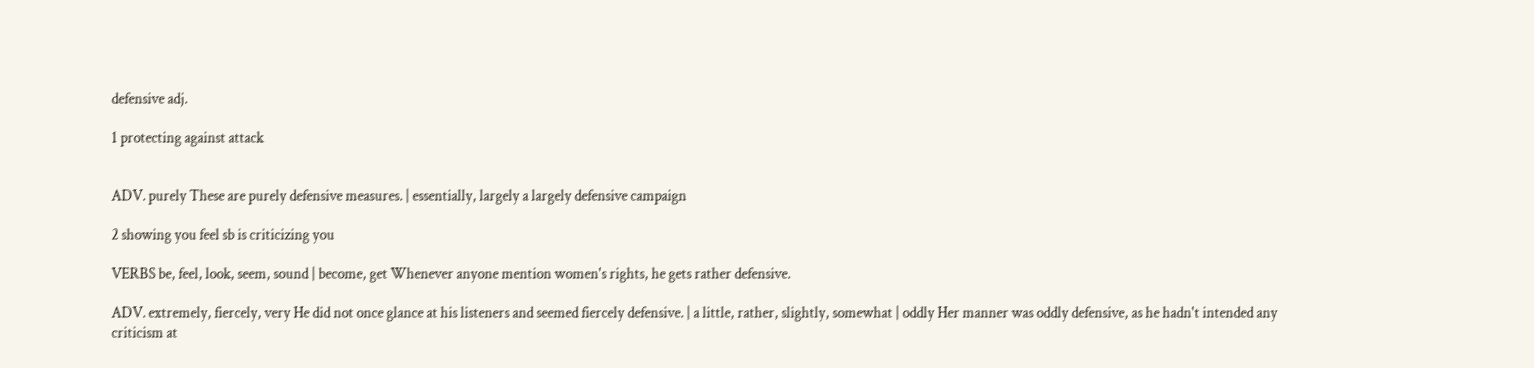defensive adj.

1 protecting against attack


ADV. purely These are purely defensive measures. | essentially, largely a largely defensive campaign

2 showing you feel sb is criticizing you

VERBS be, feel, look, seem, sound | become, get Whenever anyone mention women's rights, he gets rather defensive.

ADV. extremely, fiercely, very He did not once glance at his listeners and seemed fiercely defensive. | a little, rather, slightly, somewhat | oddly Her manner was oddly defensive, as he hadn't intended any criticism at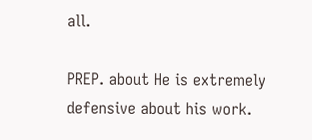all.

PREP. about He is extremely defensive about his work.